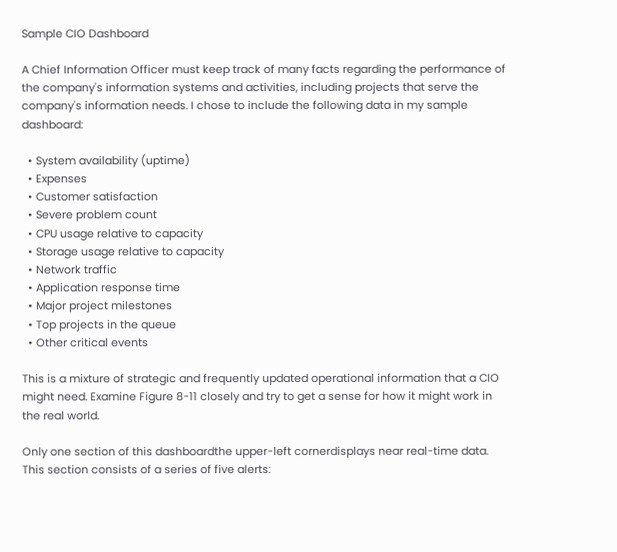Sample CIO Dashboard

A Chief Information Officer must keep track of many facts regarding the performance of the company's information systems and activities, including projects that serve the company's information needs. I chose to include the following data in my sample dashboard:

  • System availability (uptime)
  • Expenses
  • Customer satisfaction
  • Severe problem count
  • CPU usage relative to capacity
  • Storage usage relative to capacity
  • Network traffic
  • Application response time
  • Major project milestones
  • Top projects in the queue
  • Other critical events

This is a mixture of strategic and frequently updated operational information that a CIO might need. Examine Figure 8-11 closely and try to get a sense for how it might work in the real world.

Only one section of this dashboardthe upper-left cornerdisplays near real-time data. This section consists of a series of five alerts: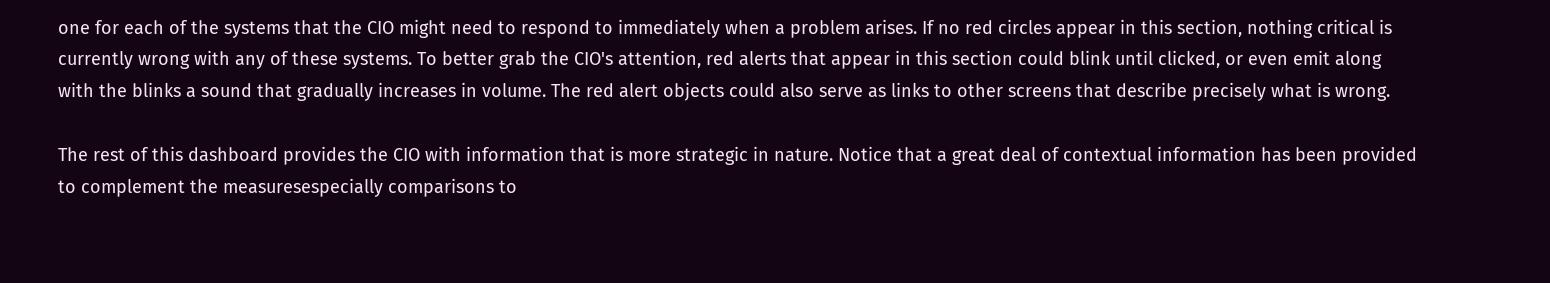one for each of the systems that the CIO might need to respond to immediately when a problem arises. If no red circles appear in this section, nothing critical is currently wrong with any of these systems. To better grab the CIO's attention, red alerts that appear in this section could blink until clicked, or even emit along with the blinks a sound that gradually increases in volume. The red alert objects could also serve as links to other screens that describe precisely what is wrong.

The rest of this dashboard provides the CIO with information that is more strategic in nature. Notice that a great deal of contextual information has been provided to complement the measuresespecially comparisons to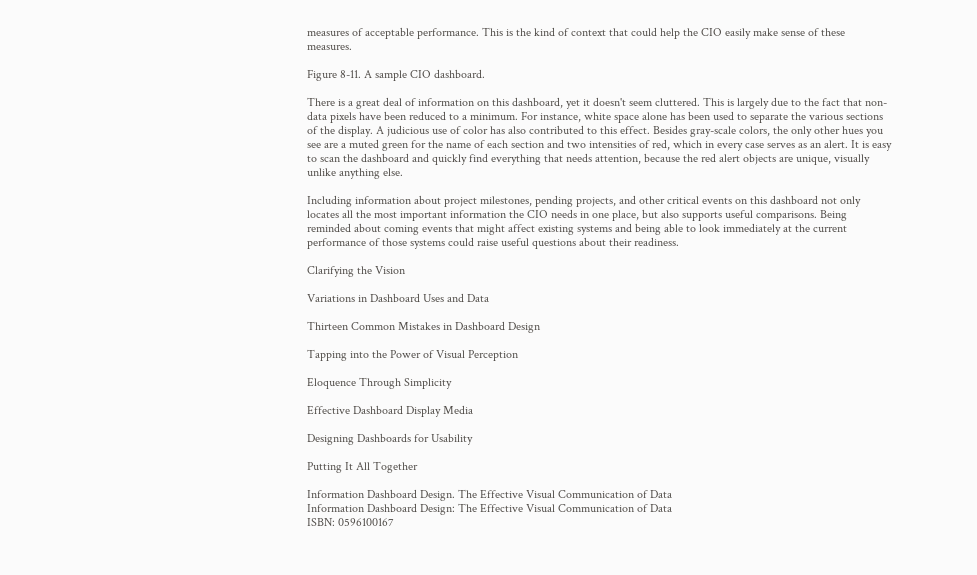measures of acceptable performance. This is the kind of context that could help the CIO easily make sense of these measures.

Figure 8-11. A sample CIO dashboard.

There is a great deal of information on this dashboard, yet it doesn't seem cluttered. This is largely due to the fact that non-data pixels have been reduced to a minimum. For instance, white space alone has been used to separate the various sections of the display. A judicious use of color has also contributed to this effect. Besides gray-scale colors, the only other hues you see are a muted green for the name of each section and two intensities of red, which in every case serves as an alert. It is easy to scan the dashboard and quickly find everything that needs attention, because the red alert objects are unique, visually unlike anything else.

Including information about project milestones, pending projects, and other critical events on this dashboard not only locates all the most important information the CIO needs in one place, but also supports useful comparisons. Being reminded about coming events that might affect existing systems and being able to look immediately at the current performance of those systems could raise useful questions about their readiness.

Clarifying the Vision

Variations in Dashboard Uses and Data

Thirteen Common Mistakes in Dashboard Design

Tapping into the Power of Visual Perception

Eloquence Through Simplicity

Effective Dashboard Display Media

Designing Dashboards for Usability

Putting It All Together

Information Dashboard Design. The Effective Visual Communication of Data
Information Dashboard Design: The Effective Visual Communication of Data
ISBN: 0596100167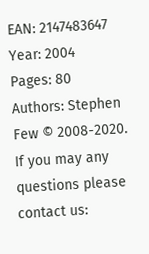EAN: 2147483647
Year: 2004
Pages: 80
Authors: Stephen Few © 2008-2020.
If you may any questions please contact us: